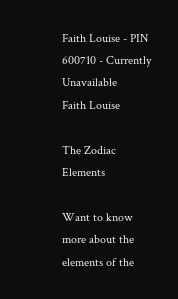Faith Louise - PIN 600710 - Currently Unavailable
Faith Louise

The Zodiac Elements

Want to know more about the elements of the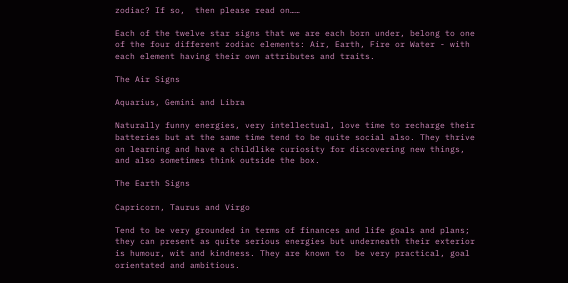zodiac? If so,  then please read on……

Each of the twelve star signs that we are each born under, belong to one of the four different zodiac elements: Air, Earth, Fire or Water - with each element having their own attributes and traits.

The Air Signs

Aquarius, Gemini and Libra

Naturally funny energies, very intellectual, love time to recharge their batteries but at the same time tend to be quite social also. They thrive on learning and have a childlike curiosity for discovering new things, and also sometimes think outside the box.

The Earth Signs

Capricorn, Taurus and Virgo

Tend to be very grounded in terms of finances and life goals and plans; they can present as quite serious energies but underneath their exterior is humour, wit and kindness. They are known to  be very practical, goal orientated and ambitious.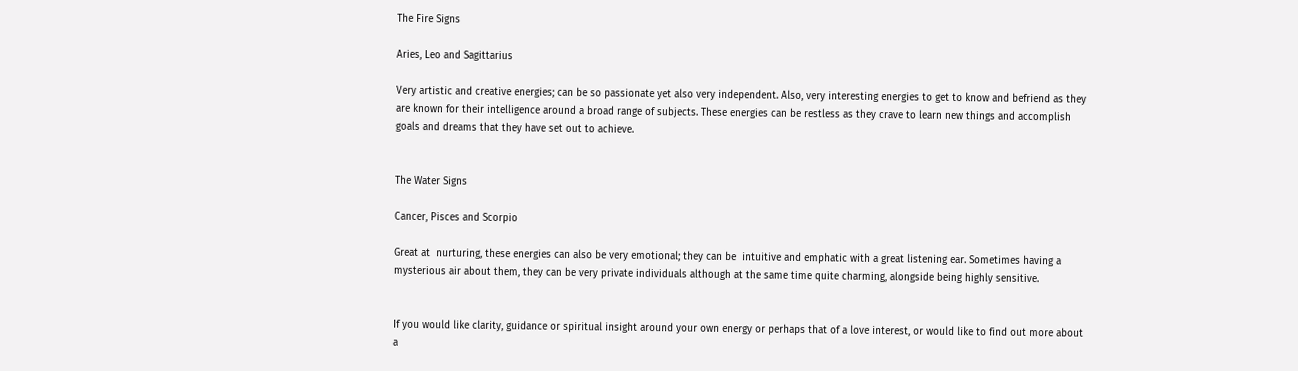The Fire Signs

Aries, Leo and Sagittarius

Very artistic and creative energies; can be so passionate yet also very independent. Also, very interesting energies to get to know and befriend as they are known for their intelligence around a broad range of subjects. These energies can be restless as they crave to learn new things and accomplish goals and dreams that they have set out to achieve.


The Water Signs

Cancer, Pisces and Scorpio

Great at  nurturing, these energies can also be very emotional; they can be  intuitive and emphatic with a great listening ear. Sometimes having a mysterious air about them, they can be very private individuals although at the same time quite charming, alongside being highly sensitive.


If you would like clarity, guidance or spiritual insight around your own energy or perhaps that of a love interest, or would like to find out more about a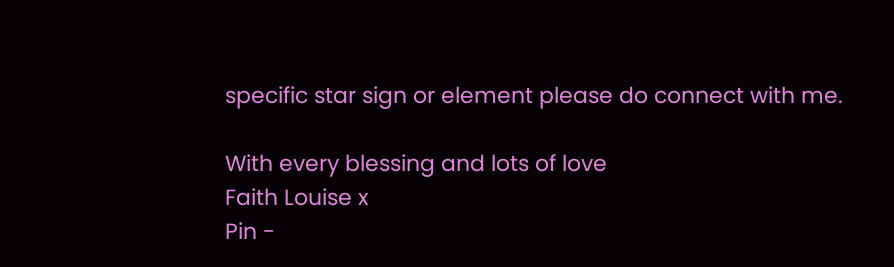specific star sign or element please do connect with me.

With every blessing and lots of love
Faith Louise x
Pin -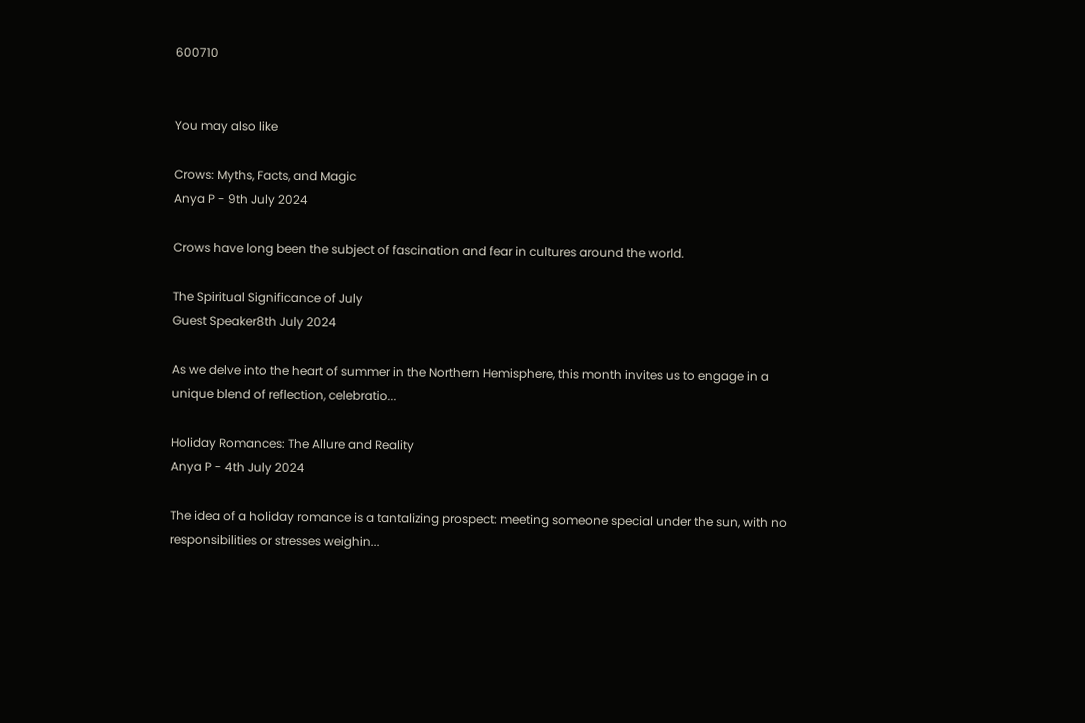600710


You may also like

Crows: Myths, Facts, and Magic
Anya P - 9th July 2024

Crows have long been the subject of fascination and fear in cultures around the world.

The Spiritual Significance of July
Guest Speaker8th July 2024

As we delve into the heart of summer in the Northern Hemisphere, this month invites us to engage in a unique blend of reflection, celebratio...

Holiday Romances: The Allure and Reality
Anya P - 4th July 2024

The idea of a holiday romance is a tantalizing prospect: meeting someone special under the sun, with no responsibilities or stresses weighin...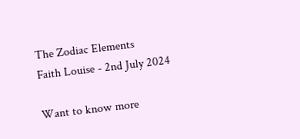The Zodiac Elements
Faith Louise - 2nd July 2024

Want to know more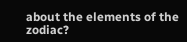about the elements of the zodiac?